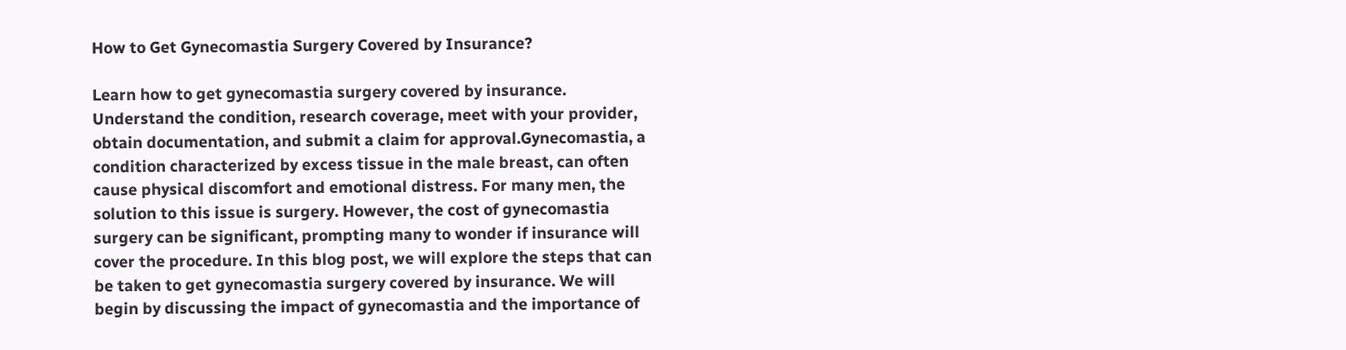How to Get Gynecomastia Surgery Covered by Insurance?

Learn how to get gynecomastia surgery covered by insurance. Understand the condition, research coverage, meet with your provider, obtain documentation, and submit a claim for approval.Gynecomastia, a condition characterized by excess tissue in the male breast, can often cause physical discomfort and emotional distress. For many men, the solution to this issue is surgery. However, the cost of gynecomastia surgery can be significant, prompting many to wonder if insurance will cover the procedure. In this blog post, we will explore the steps that can be taken to get gynecomastia surgery covered by insurance. We will begin by discussing the impact of gynecomastia and the importance of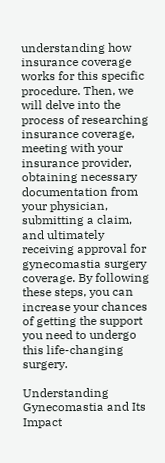understanding how insurance coverage works for this specific procedure. Then, we will delve into the process of researching insurance coverage, meeting with your insurance provider, obtaining necessary documentation from your physician, submitting a claim, and ultimately receiving approval for gynecomastia surgery coverage. By following these steps, you can increase your chances of getting the support you need to undergo this life-changing surgery.

Understanding Gynecomastia and Its Impact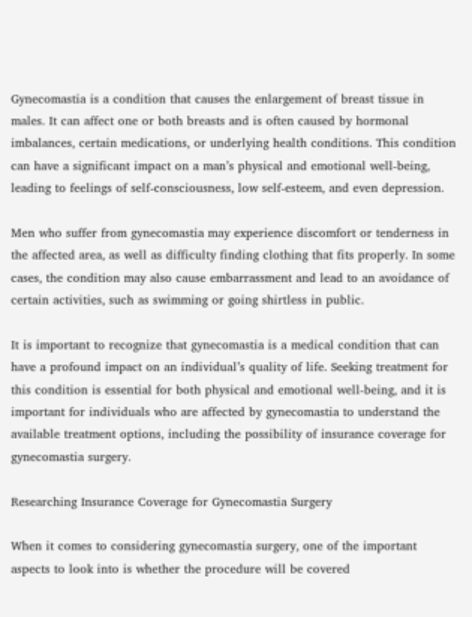Gynecomastia is a condition that causes the enlargement of breast tissue in males. It can affect one or both breasts and is often caused by hormonal imbalances, certain medications, or underlying health conditions. This condition can have a significant impact on a man’s physical and emotional well-being, leading to feelings of self-consciousness, low self-esteem, and even depression.

Men who suffer from gynecomastia may experience discomfort or tenderness in the affected area, as well as difficulty finding clothing that fits properly. In some cases, the condition may also cause embarrassment and lead to an avoidance of certain activities, such as swimming or going shirtless in public.

It is important to recognize that gynecomastia is a medical condition that can have a profound impact on an individual’s quality of life. Seeking treatment for this condition is essential for both physical and emotional well-being, and it is important for individuals who are affected by gynecomastia to understand the available treatment options, including the possibility of insurance coverage for gynecomastia surgery.

Researching Insurance Coverage for Gynecomastia Surgery

When it comes to considering gynecomastia surgery, one of the important aspects to look into is whether the procedure will be covered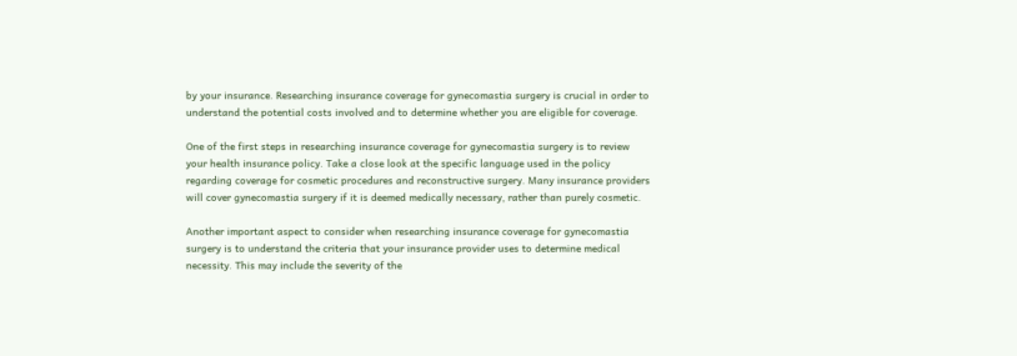by your insurance. Researching insurance coverage for gynecomastia surgery is crucial in order to understand the potential costs involved and to determine whether you are eligible for coverage.

One of the first steps in researching insurance coverage for gynecomastia surgery is to review your health insurance policy. Take a close look at the specific language used in the policy regarding coverage for cosmetic procedures and reconstructive surgery. Many insurance providers will cover gynecomastia surgery if it is deemed medically necessary, rather than purely cosmetic.

Another important aspect to consider when researching insurance coverage for gynecomastia surgery is to understand the criteria that your insurance provider uses to determine medical necessity. This may include the severity of the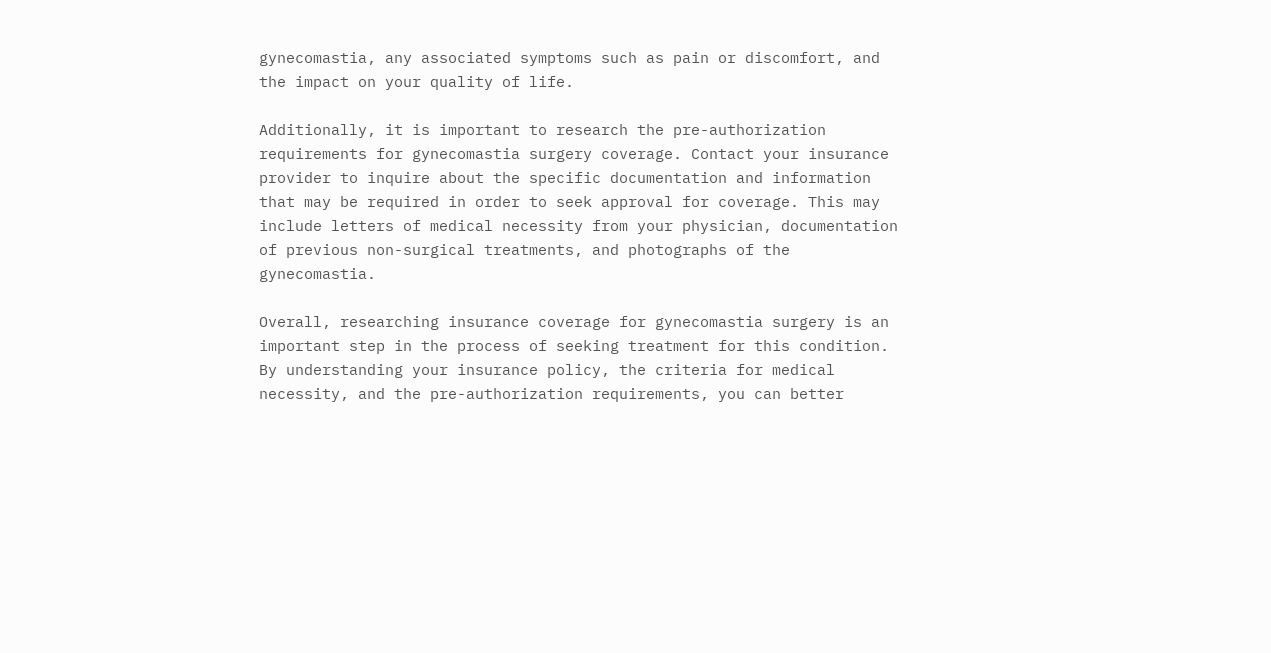gynecomastia, any associated symptoms such as pain or discomfort, and the impact on your quality of life.

Additionally, it is important to research the pre-authorization requirements for gynecomastia surgery coverage. Contact your insurance provider to inquire about the specific documentation and information that may be required in order to seek approval for coverage. This may include letters of medical necessity from your physician, documentation of previous non-surgical treatments, and photographs of the gynecomastia.

Overall, researching insurance coverage for gynecomastia surgery is an important step in the process of seeking treatment for this condition. By understanding your insurance policy, the criteria for medical necessity, and the pre-authorization requirements, you can better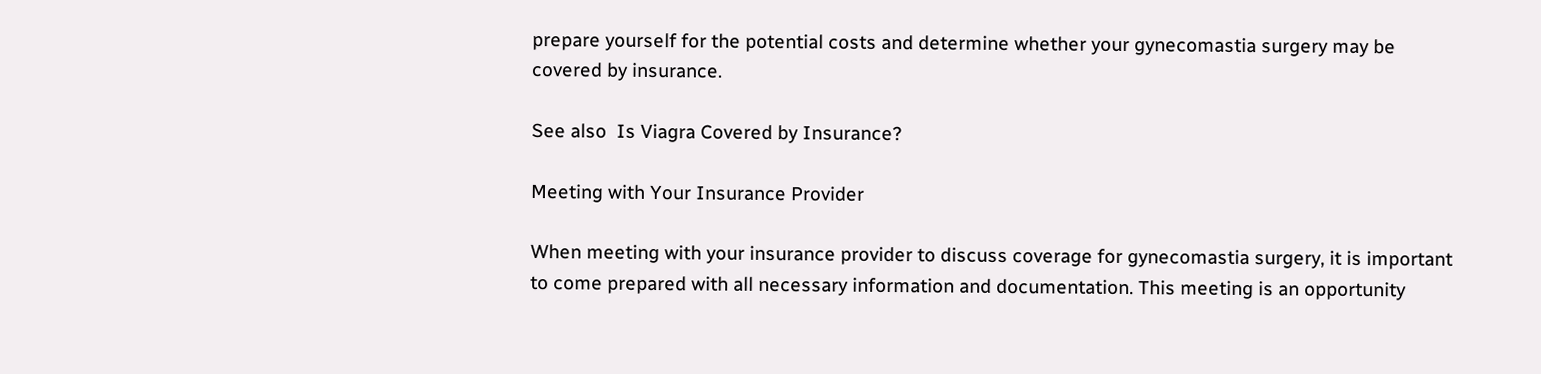prepare yourself for the potential costs and determine whether your gynecomastia surgery may be covered by insurance.

See also  Is Viagra Covered by Insurance?

Meeting with Your Insurance Provider

When meeting with your insurance provider to discuss coverage for gynecomastia surgery, it is important to come prepared with all necessary information and documentation. This meeting is an opportunity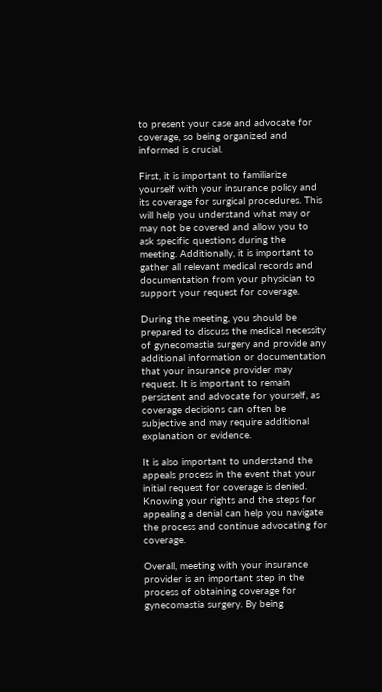to present your case and advocate for coverage, so being organized and informed is crucial.

First, it is important to familiarize yourself with your insurance policy and its coverage for surgical procedures. This will help you understand what may or may not be covered and allow you to ask specific questions during the meeting. Additionally, it is important to gather all relevant medical records and documentation from your physician to support your request for coverage.

During the meeting, you should be prepared to discuss the medical necessity of gynecomastia surgery and provide any additional information or documentation that your insurance provider may request. It is important to remain persistent and advocate for yourself, as coverage decisions can often be subjective and may require additional explanation or evidence.

It is also important to understand the appeals process in the event that your initial request for coverage is denied. Knowing your rights and the steps for appealing a denial can help you navigate the process and continue advocating for coverage.

Overall, meeting with your insurance provider is an important step in the process of obtaining coverage for gynecomastia surgery. By being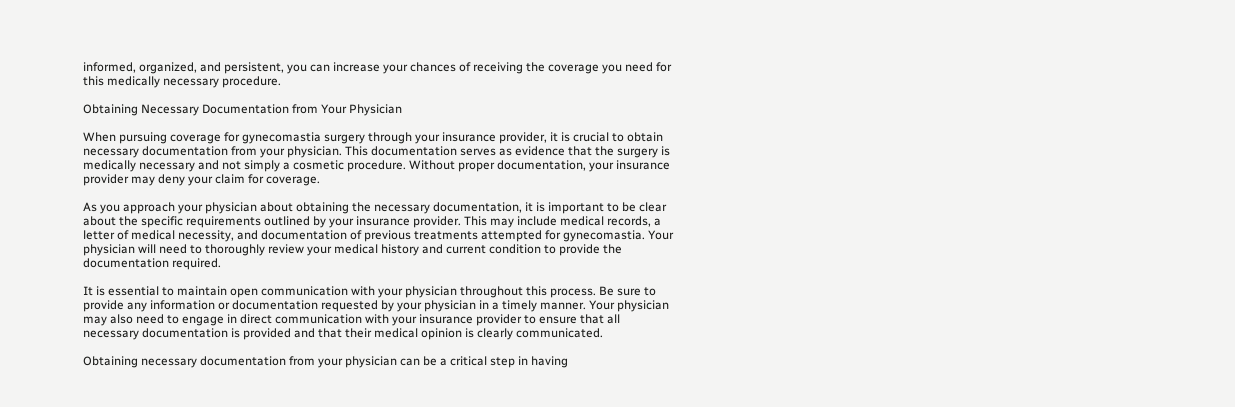informed, organized, and persistent, you can increase your chances of receiving the coverage you need for this medically necessary procedure.

Obtaining Necessary Documentation from Your Physician

When pursuing coverage for gynecomastia surgery through your insurance provider, it is crucial to obtain necessary documentation from your physician. This documentation serves as evidence that the surgery is medically necessary and not simply a cosmetic procedure. Without proper documentation, your insurance provider may deny your claim for coverage.

As you approach your physician about obtaining the necessary documentation, it is important to be clear about the specific requirements outlined by your insurance provider. This may include medical records, a letter of medical necessity, and documentation of previous treatments attempted for gynecomastia. Your physician will need to thoroughly review your medical history and current condition to provide the documentation required.

It is essential to maintain open communication with your physician throughout this process. Be sure to provide any information or documentation requested by your physician in a timely manner. Your physician may also need to engage in direct communication with your insurance provider to ensure that all necessary documentation is provided and that their medical opinion is clearly communicated.

Obtaining necessary documentation from your physician can be a critical step in having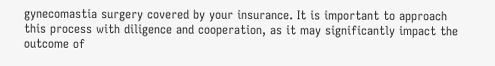gynecomastia surgery covered by your insurance. It is important to approach this process with diligence and cooperation, as it may significantly impact the outcome of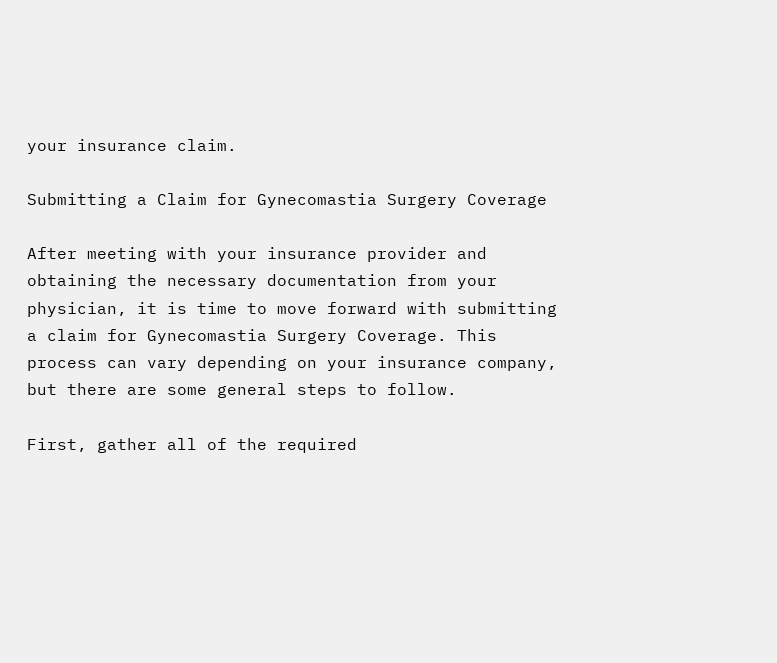your insurance claim.

Submitting a Claim for Gynecomastia Surgery Coverage

After meeting with your insurance provider and obtaining the necessary documentation from your physician, it is time to move forward with submitting a claim for Gynecomastia Surgery Coverage. This process can vary depending on your insurance company, but there are some general steps to follow.

First, gather all of the required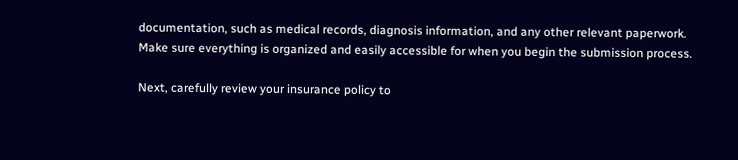documentation, such as medical records, diagnosis information, and any other relevant paperwork. Make sure everything is organized and easily accessible for when you begin the submission process.

Next, carefully review your insurance policy to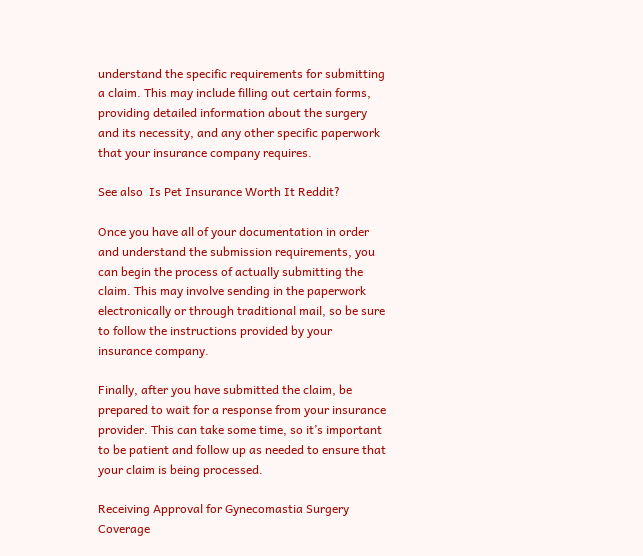understand the specific requirements for submitting a claim. This may include filling out certain forms, providing detailed information about the surgery and its necessity, and any other specific paperwork that your insurance company requires.

See also  Is Pet Insurance Worth It Reddit?

Once you have all of your documentation in order and understand the submission requirements, you can begin the process of actually submitting the claim. This may involve sending in the paperwork electronically or through traditional mail, so be sure to follow the instructions provided by your insurance company.

Finally, after you have submitted the claim, be prepared to wait for a response from your insurance provider. This can take some time, so it’s important to be patient and follow up as needed to ensure that your claim is being processed.

Receiving Approval for Gynecomastia Surgery Coverage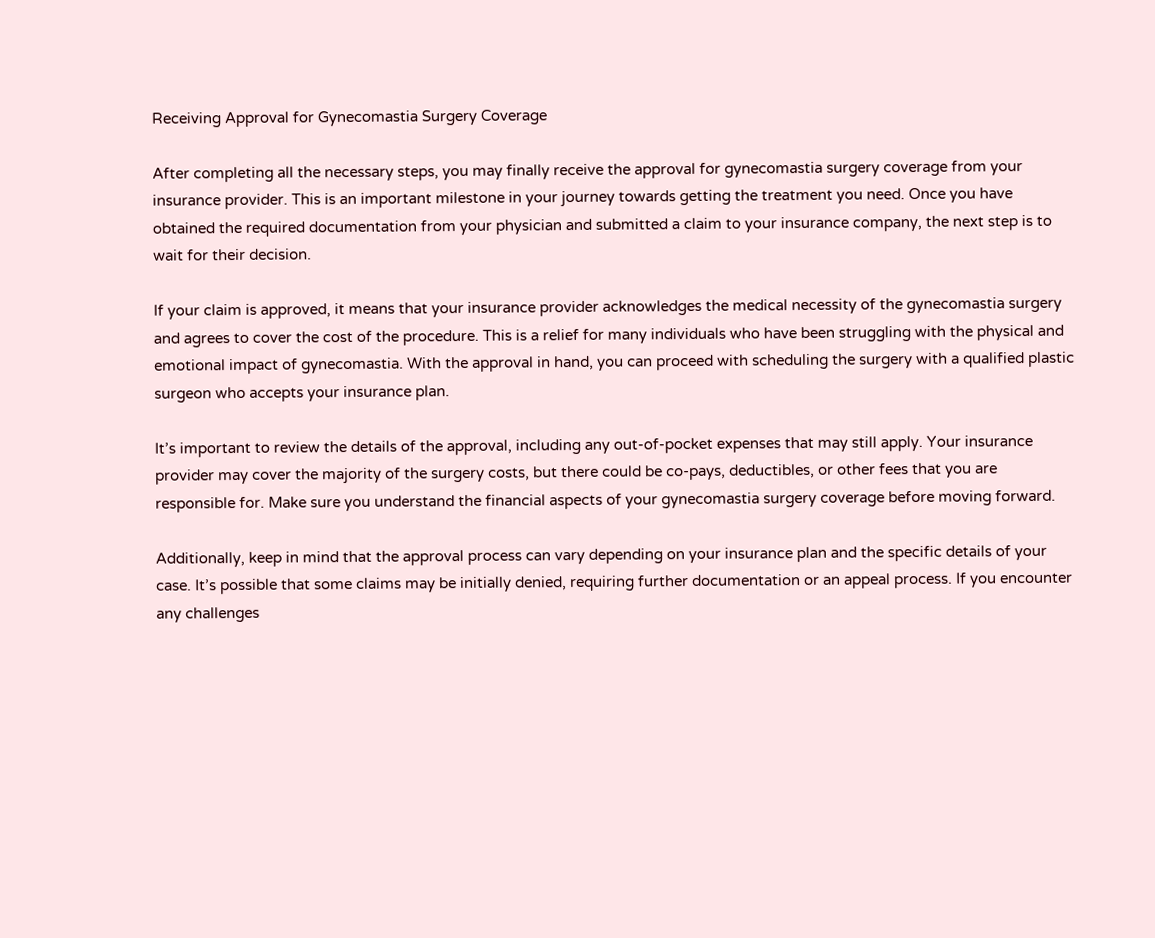Receiving Approval for Gynecomastia Surgery Coverage

After completing all the necessary steps, you may finally receive the approval for gynecomastia surgery coverage from your insurance provider. This is an important milestone in your journey towards getting the treatment you need. Once you have obtained the required documentation from your physician and submitted a claim to your insurance company, the next step is to wait for their decision.

If your claim is approved, it means that your insurance provider acknowledges the medical necessity of the gynecomastia surgery and agrees to cover the cost of the procedure. This is a relief for many individuals who have been struggling with the physical and emotional impact of gynecomastia. With the approval in hand, you can proceed with scheduling the surgery with a qualified plastic surgeon who accepts your insurance plan.

It’s important to review the details of the approval, including any out-of-pocket expenses that may still apply. Your insurance provider may cover the majority of the surgery costs, but there could be co-pays, deductibles, or other fees that you are responsible for. Make sure you understand the financial aspects of your gynecomastia surgery coverage before moving forward.

Additionally, keep in mind that the approval process can vary depending on your insurance plan and the specific details of your case. It’s possible that some claims may be initially denied, requiring further documentation or an appeal process. If you encounter any challenges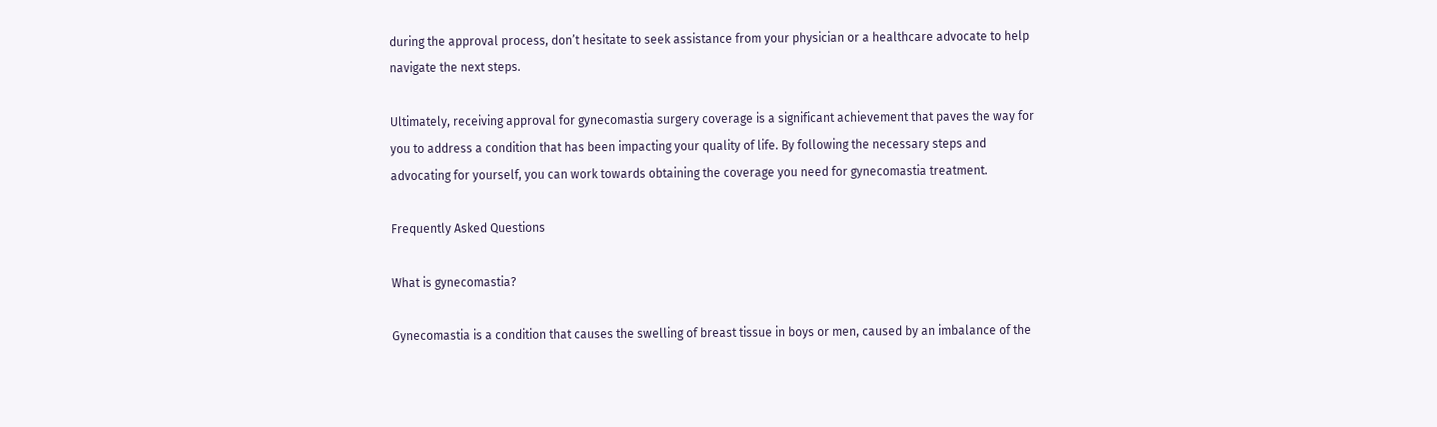during the approval process, don’t hesitate to seek assistance from your physician or a healthcare advocate to help navigate the next steps.

Ultimately, receiving approval for gynecomastia surgery coverage is a significant achievement that paves the way for you to address a condition that has been impacting your quality of life. By following the necessary steps and advocating for yourself, you can work towards obtaining the coverage you need for gynecomastia treatment.

Frequently Asked Questions

What is gynecomastia?

Gynecomastia is a condition that causes the swelling of breast tissue in boys or men, caused by an imbalance of the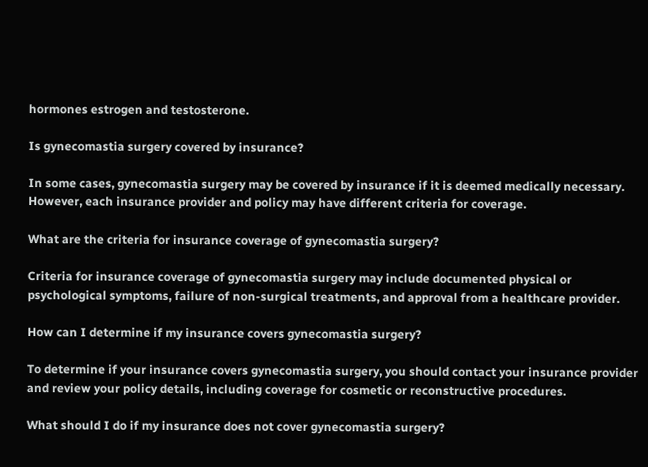hormones estrogen and testosterone.

Is gynecomastia surgery covered by insurance?

In some cases, gynecomastia surgery may be covered by insurance if it is deemed medically necessary. However, each insurance provider and policy may have different criteria for coverage.

What are the criteria for insurance coverage of gynecomastia surgery?

Criteria for insurance coverage of gynecomastia surgery may include documented physical or psychological symptoms, failure of non-surgical treatments, and approval from a healthcare provider.

How can I determine if my insurance covers gynecomastia surgery?

To determine if your insurance covers gynecomastia surgery, you should contact your insurance provider and review your policy details, including coverage for cosmetic or reconstructive procedures.

What should I do if my insurance does not cover gynecomastia surgery?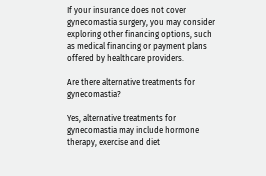If your insurance does not cover gynecomastia surgery, you may consider exploring other financing options, such as medical financing or payment plans offered by healthcare providers.

Are there alternative treatments for gynecomastia?

Yes, alternative treatments for gynecomastia may include hormone therapy, exercise and diet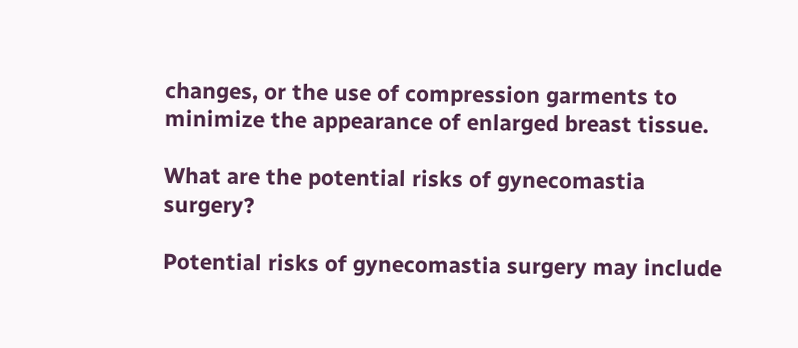changes, or the use of compression garments to minimize the appearance of enlarged breast tissue.

What are the potential risks of gynecomastia surgery?

Potential risks of gynecomastia surgery may include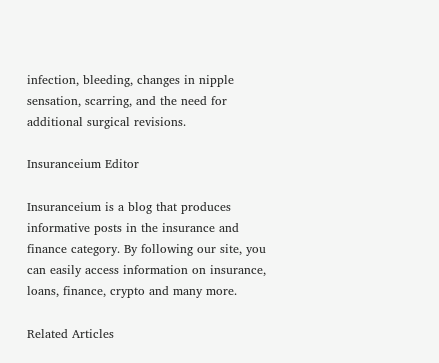infection, bleeding, changes in nipple sensation, scarring, and the need for additional surgical revisions.

Insuranceium Editor

Insuranceium is a blog that produces informative posts in the insurance and finance category. By following our site, you can easily access information on insurance, loans, finance, crypto and many more.

Related Articles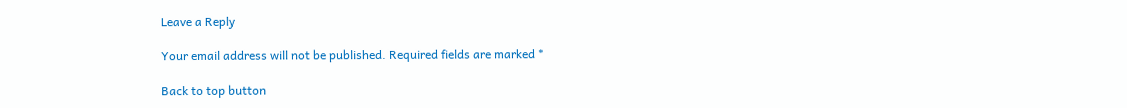Leave a Reply

Your email address will not be published. Required fields are marked *

Back to top button